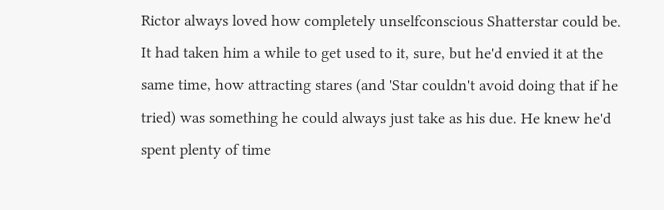Rictor always loved how completely unselfconscious Shatterstar could be. It had taken him a while to get used to it, sure, but he'd envied it at the same time, how attracting stares (and 'Star couldn't avoid doing that if he tried) was something he could always just take as his due. He knew he'd spent plenty of time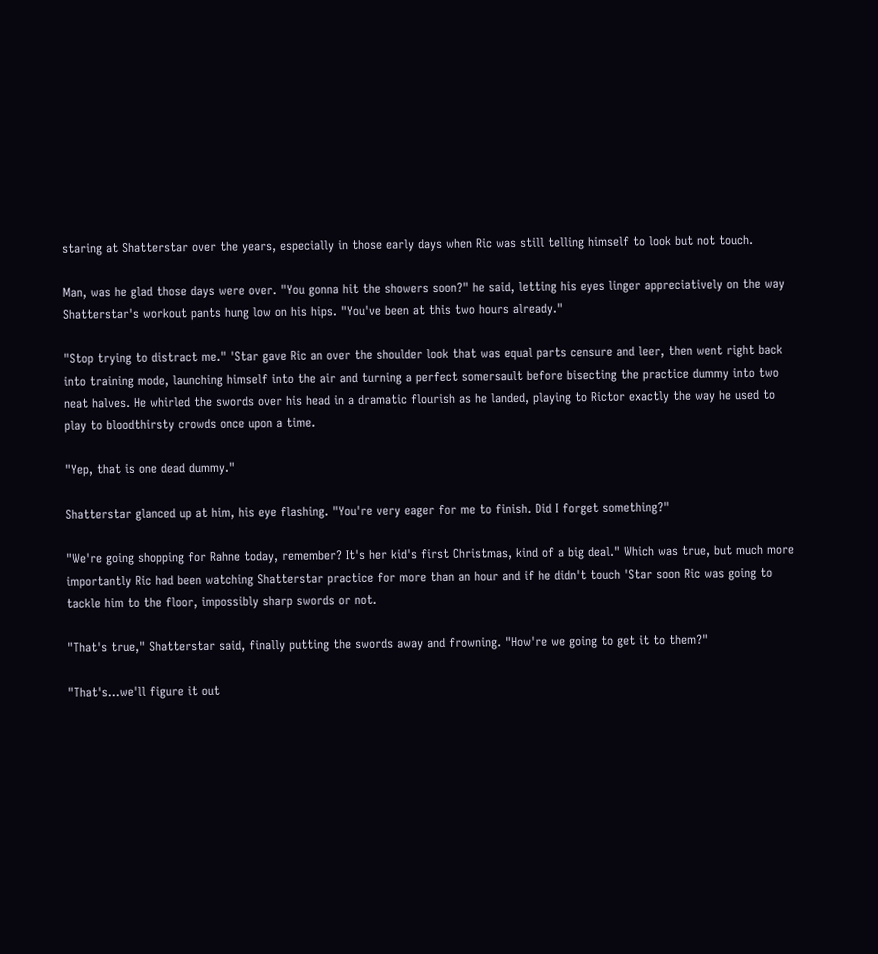staring at Shatterstar over the years, especially in those early days when Ric was still telling himself to look but not touch.

Man, was he glad those days were over. "You gonna hit the showers soon?" he said, letting his eyes linger appreciatively on the way Shatterstar's workout pants hung low on his hips. "You've been at this two hours already."

"Stop trying to distract me." 'Star gave Ric an over the shoulder look that was equal parts censure and leer, then went right back into training mode, launching himself into the air and turning a perfect somersault before bisecting the practice dummy into two neat halves. He whirled the swords over his head in a dramatic flourish as he landed, playing to Rictor exactly the way he used to play to bloodthirsty crowds once upon a time.

"Yep, that is one dead dummy."

Shatterstar glanced up at him, his eye flashing. "You're very eager for me to finish. Did I forget something?"

"We're going shopping for Rahne today, remember? It's her kid's first Christmas, kind of a big deal." Which was true, but much more importantly Ric had been watching Shatterstar practice for more than an hour and if he didn't touch 'Star soon Ric was going to tackle him to the floor, impossibly sharp swords or not.

"That's true," Shatterstar said, finally putting the swords away and frowning. "How're we going to get it to them?"

"That's...we'll figure it out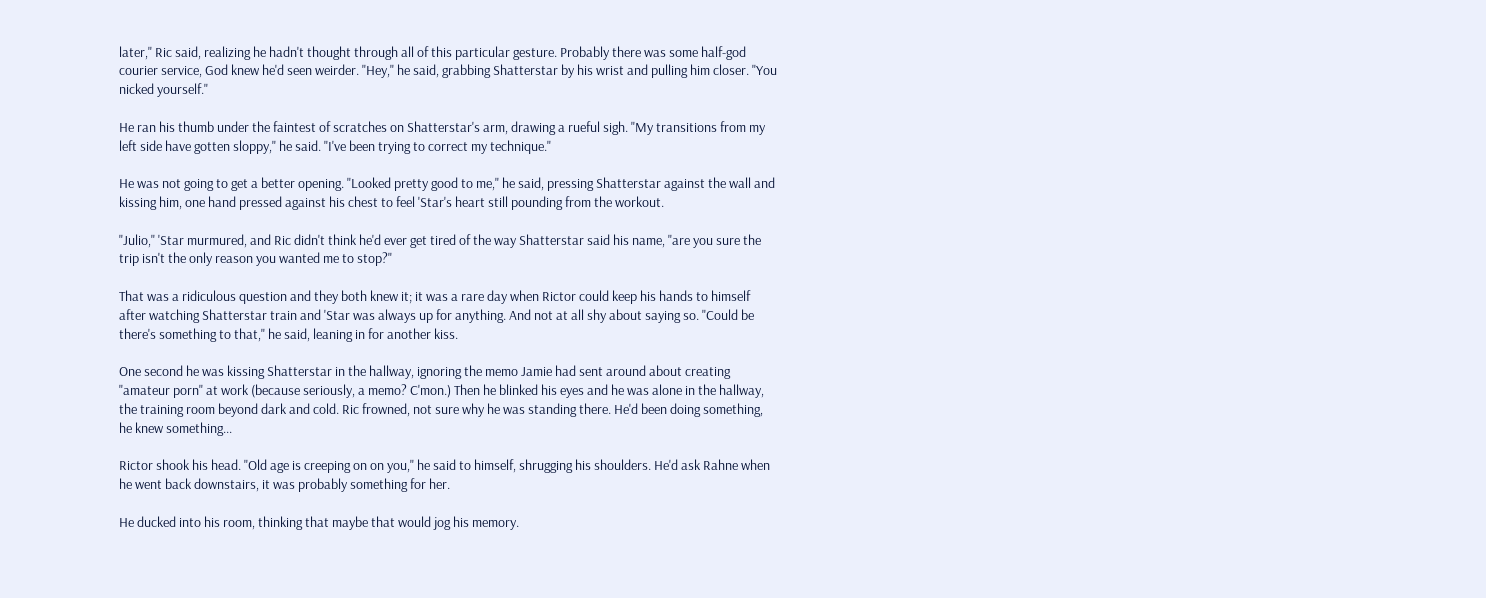later," Ric said, realizing he hadn't thought through all of this particular gesture. Probably there was some half-god courier service, God knew he'd seen weirder. "Hey," he said, grabbing Shatterstar by his wrist and pulling him closer. "You nicked yourself."

He ran his thumb under the faintest of scratches on Shatterstar's arm, drawing a rueful sigh. "My transitions from my left side have gotten sloppy," he said. "I've been trying to correct my technique."

He was not going to get a better opening. "Looked pretty good to me," he said, pressing Shatterstar against the wall and kissing him, one hand pressed against his chest to feel 'Star's heart still pounding from the workout.

"Julio," 'Star murmured, and Ric didn't think he'd ever get tired of the way Shatterstar said his name, "are you sure the trip isn't the only reason you wanted me to stop?"

That was a ridiculous question and they both knew it; it was a rare day when Rictor could keep his hands to himself after watching Shatterstar train and 'Star was always up for anything. And not at all shy about saying so. "Could be there's something to that," he said, leaning in for another kiss.

One second he was kissing Shatterstar in the hallway, ignoring the memo Jamie had sent around about creating "amateur porn" at work (because seriously, a memo? C'mon.) Then he blinked his eyes and he was alone in the hallway, the training room beyond dark and cold. Ric frowned, not sure why he was standing there. He'd been doing something, he knew something...

Rictor shook his head. "Old age is creeping on on you," he said to himself, shrugging his shoulders. He'd ask Rahne when he went back downstairs, it was probably something for her.

He ducked into his room, thinking that maybe that would jog his memory.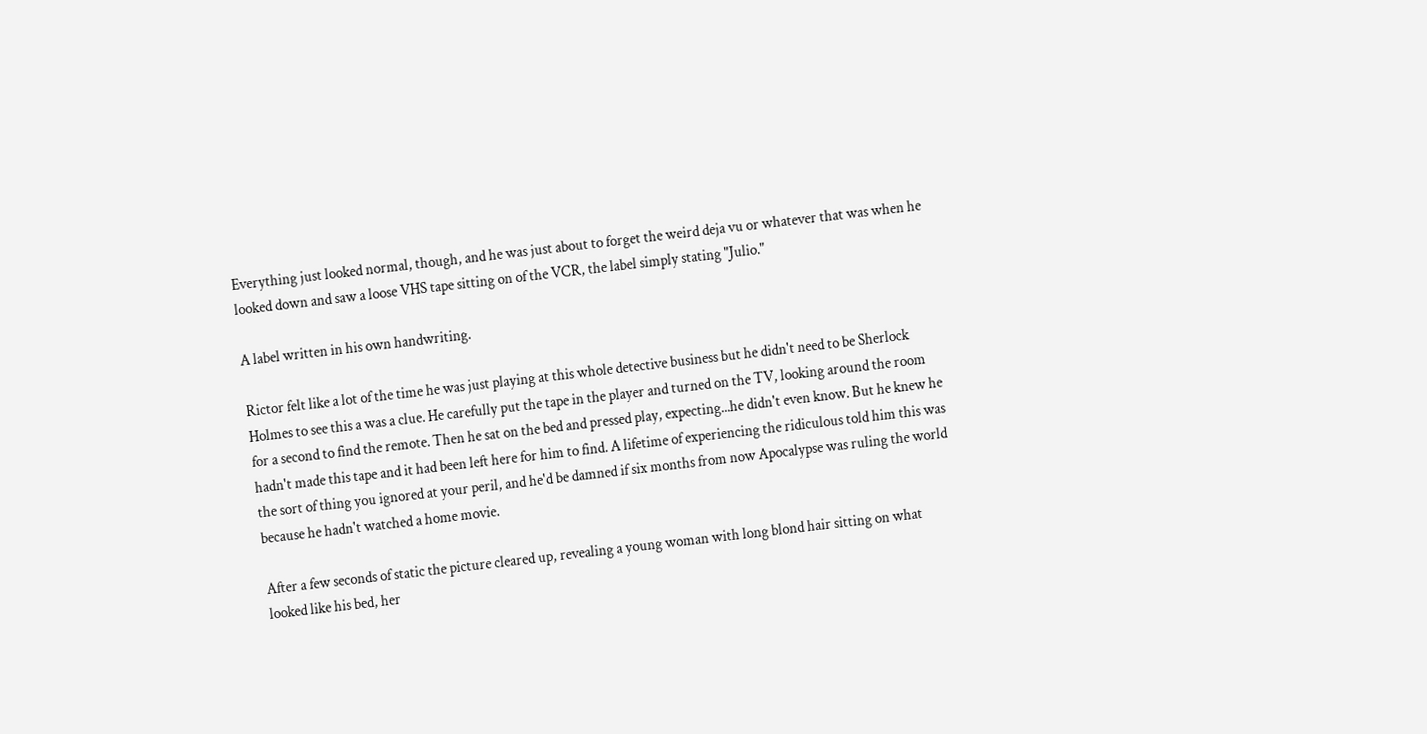Everything just looked normal, though, and he was just about to forget the weird deja vu or whatever that was when he looked down and saw a loose VHS tape sitting on of the VCR, the label simply stating "Julio."

A label written in his own handwriting.

Rictor felt like a lot of the time he was just playing at this whole detective business but he didn't need to be Sherlock Holmes to see this a was a clue. He carefully put the tape in the player and turned on the TV, looking around the room for a second to find the remote. Then he sat on the bed and pressed play, expecting...he didn't even know. But he knew he hadn't made this tape and it had been left here for him to find. A lifetime of experiencing the ridiculous told him this was the sort of thing you ignored at your peril, and he'd be damned if six months from now Apocalypse was ruling the world because he hadn't watched a home movie.

After a few seconds of static the picture cleared up, revealing a young woman with long blond hair sitting on what looked like his bed, her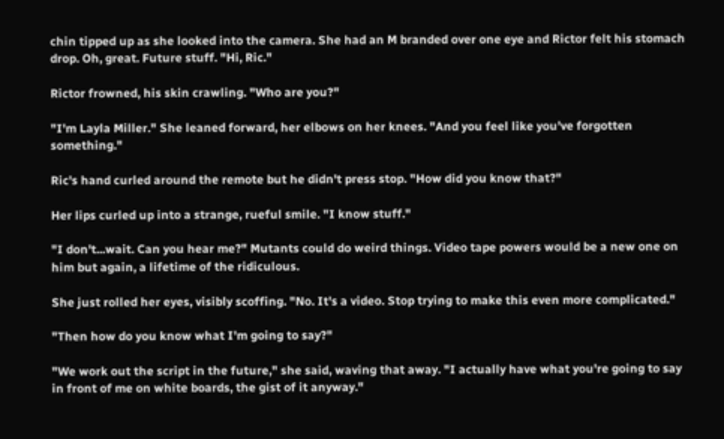chin tipped up as she looked into the camera. She had an M branded over one eye and Rictor felt his stomach drop. Oh, great. Future stuff. "Hi, Ric."

Rictor frowned, his skin crawling. "Who are you?"

"I'm Layla Miller." She leaned forward, her elbows on her knees. "And you feel like you've forgotten something."

Ric's hand curled around the remote but he didn't press stop. "How did you know that?"

Her lips curled up into a strange, rueful smile. "I know stuff."

"I don't...wait. Can you hear me?" Mutants could do weird things. Video tape powers would be a new one on him but again, a lifetime of the ridiculous.

She just rolled her eyes, visibly scoffing. "No. It's a video. Stop trying to make this even more complicated."

"Then how do you know what I'm going to say?"

"We work out the script in the future," she said, waving that away. "I actually have what you're going to say in front of me on white boards, the gist of it anyway."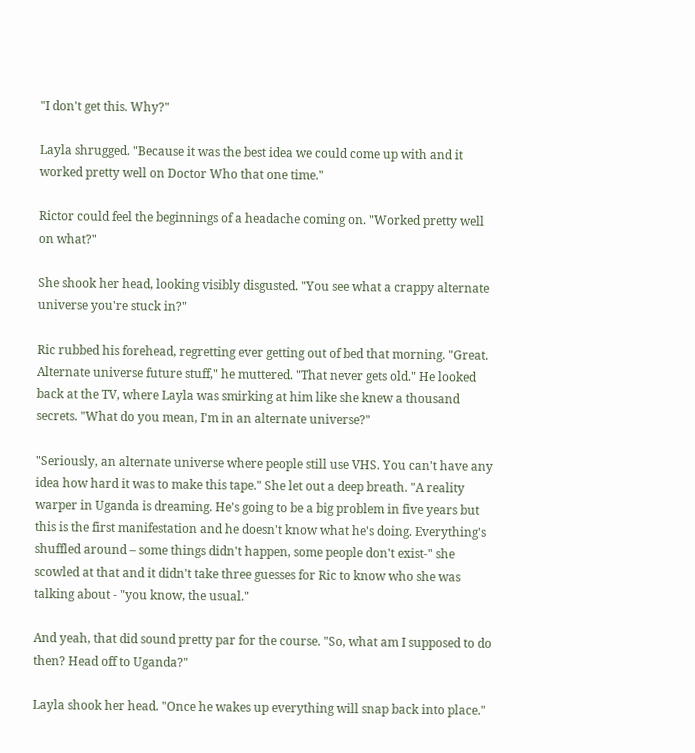"I don't get this. Why?"

Layla shrugged. "Because it was the best idea we could come up with and it worked pretty well on Doctor Who that one time."

Rictor could feel the beginnings of a headache coming on. "Worked pretty well on what?"

She shook her head, looking visibly disgusted. "You see what a crappy alternate universe you're stuck in?"

Ric rubbed his forehead, regretting ever getting out of bed that morning. "Great. Alternate universe future stuff," he muttered. "That never gets old." He looked back at the TV, where Layla was smirking at him like she knew a thousand secrets. "What do you mean, I'm in an alternate universe?"

"Seriously, an alternate universe where people still use VHS. You can't have any idea how hard it was to make this tape." She let out a deep breath. "A reality warper in Uganda is dreaming. He's going to be a big problem in five years but this is the first manifestation and he doesn't know what he's doing. Everything's shuffled around – some things didn't happen, some people don't exist-" she scowled at that and it didn't take three guesses for Ric to know who she was talking about - "you know, the usual."

And yeah, that did sound pretty par for the course. "So, what am I supposed to do then? Head off to Uganda?"

Layla shook her head. "Once he wakes up everything will snap back into place."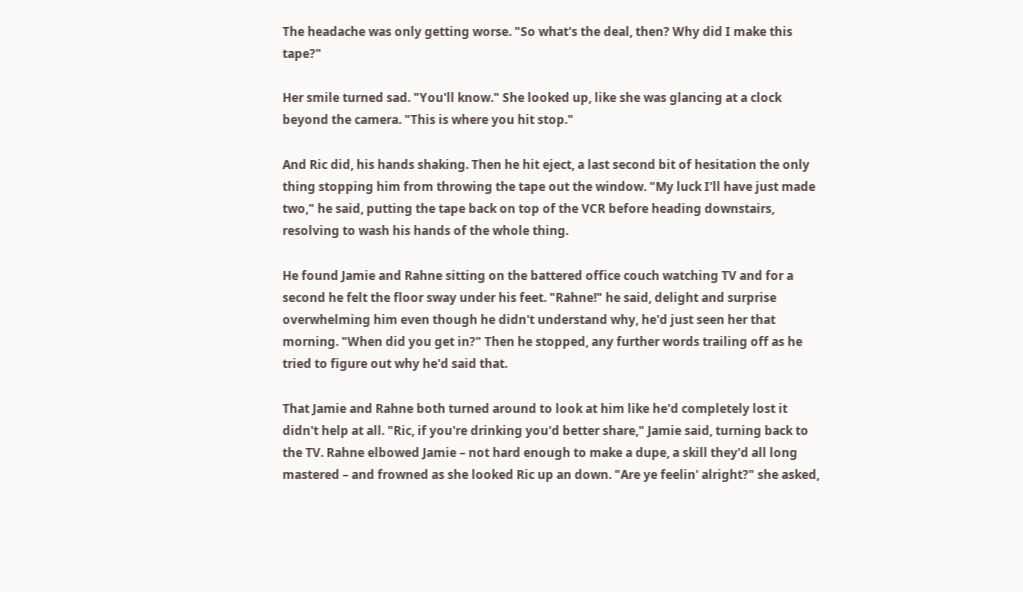The headache was only getting worse. "So what's the deal, then? Why did I make this tape?"

Her smile turned sad. "You'll know." She looked up, like she was glancing at a clock beyond the camera. "This is where you hit stop."

And Ric did, his hands shaking. Then he hit eject, a last second bit of hesitation the only thing stopping him from throwing the tape out the window. "My luck I'll have just made two," he said, putting the tape back on top of the VCR before heading downstairs, resolving to wash his hands of the whole thing.

He found Jamie and Rahne sitting on the battered office couch watching TV and for a second he felt the floor sway under his feet. "Rahne!" he said, delight and surprise overwhelming him even though he didn't understand why, he'd just seen her that morning. "When did you get in?" Then he stopped, any further words trailing off as he tried to figure out why he'd said that.

That Jamie and Rahne both turned around to look at him like he'd completely lost it didn't help at all. "Ric, if you're drinking you'd better share," Jamie said, turning back to the TV. Rahne elbowed Jamie – not hard enough to make a dupe, a skill they'd all long mastered – and frowned as she looked Ric up an down. "Are ye feelin' alright?" she asked,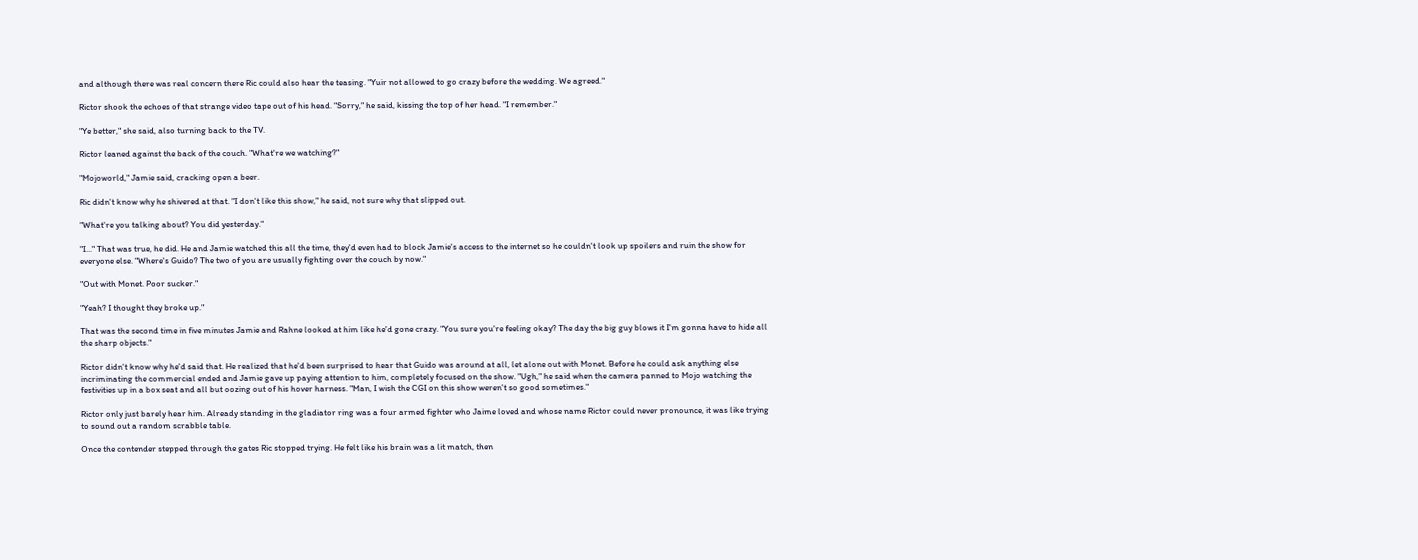and although there was real concern there Ric could also hear the teasing. "Yuir not allowed to go crazy before the wedding. We agreed."

Rictor shook the echoes of that strange video tape out of his head. "Sorry," he said, kissing the top of her head. "I remember."

"Ye better," she said, also turning back to the TV.

Rictor leaned against the back of the couch. "What're we watching?"

"Mojoworld," Jamie said, cracking open a beer.

Ric didn't know why he shivered at that. "I don't like this show," he said, not sure why that slipped out.

"What're you talking about? You did yesterday."

"I..." That was true, he did. He and Jamie watched this all the time, they'd even had to block Jamie's access to the internet so he couldn't look up spoilers and ruin the show for everyone else. "Where's Guido? The two of you are usually fighting over the couch by now."

"Out with Monet. Poor sucker."

"Yeah? I thought they broke up."

That was the second time in five minutes Jamie and Rahne looked at him like he'd gone crazy. "You sure you're feeling okay? The day the big guy blows it I'm gonna have to hide all the sharp objects."

Rictor didn't know why he'd said that. He realized that he'd been surprised to hear that Guido was around at all, let alone out with Monet. Before he could ask anything else incriminating the commercial ended and Jamie gave up paying attention to him, completely focused on the show. "Ugh," he said when the camera panned to Mojo watching the festivities up in a box seat and all but oozing out of his hover harness. "Man, I wish the CGI on this show weren't so good sometimes."

Rictor only just barely hear him. Already standing in the gladiator ring was a four armed fighter who Jaime loved and whose name Rictor could never pronounce, it was like trying to sound out a random scrabble table.

Once the contender stepped through the gates Ric stopped trying. He felt like his brain was a lit match, then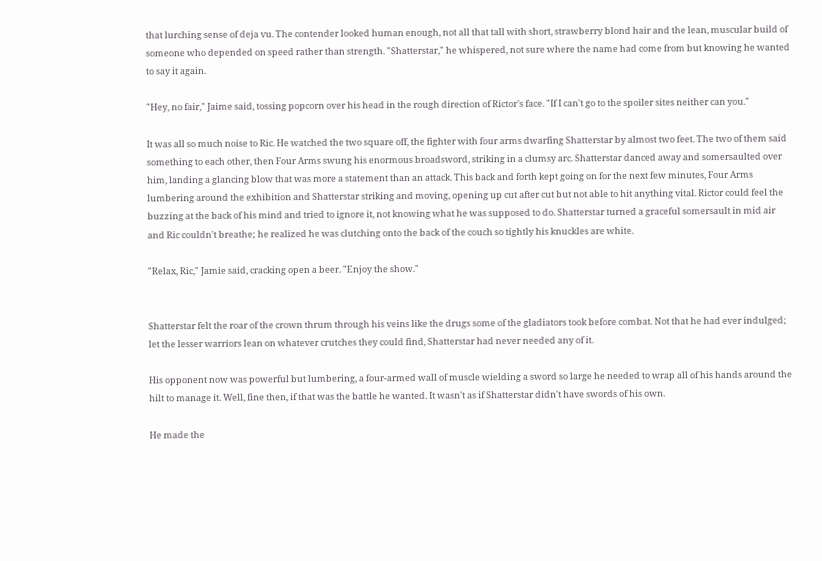that lurching sense of deja vu. The contender looked human enough, not all that tall with short, strawberry blond hair and the lean, muscular build of someone who depended on speed rather than strength. "Shatterstar," he whispered, not sure where the name had come from but knowing he wanted to say it again.

"Hey, no fair," Jaime said, tossing popcorn over his head in the rough direction of Rictor's face. "If I can't go to the spoiler sites neither can you."

It was all so much noise to Ric. He watched the two square off, the fighter with four arms dwarfing Shatterstar by almost two feet. The two of them said something to each other, then Four Arms swung his enormous broadsword, striking in a clumsy arc. Shatterstar danced away and somersaulted over him, landing a glancing blow that was more a statement than an attack. This back and forth kept going on for the next few minutes, Four Arms lumbering around the exhibition and Shatterstar striking and moving, opening up cut after cut but not able to hit anything vital. Rictor could feel the buzzing at the back of his mind and tried to ignore it, not knowing what he was supposed to do. Shatterstar turned a graceful somersault in mid air and Ric couldn't breathe; he realized he was clutching onto the back of the couch so tightly his knuckles are white.

"Relax, Ric," Jamie said, cracking open a beer. "Enjoy the show."


Shatterstar felt the roar of the crown thrum through his veins like the drugs some of the gladiators took before combat. Not that he had ever indulged; let the lesser warriors lean on whatever crutches they could find, Shatterstar had never needed any of it.

His opponent now was powerful but lumbering, a four-armed wall of muscle wielding a sword so large he needed to wrap all of his hands around the hilt to manage it. Well, fine then, if that was the battle he wanted. It wasn't as if Shatterstar didn't have swords of his own.

He made the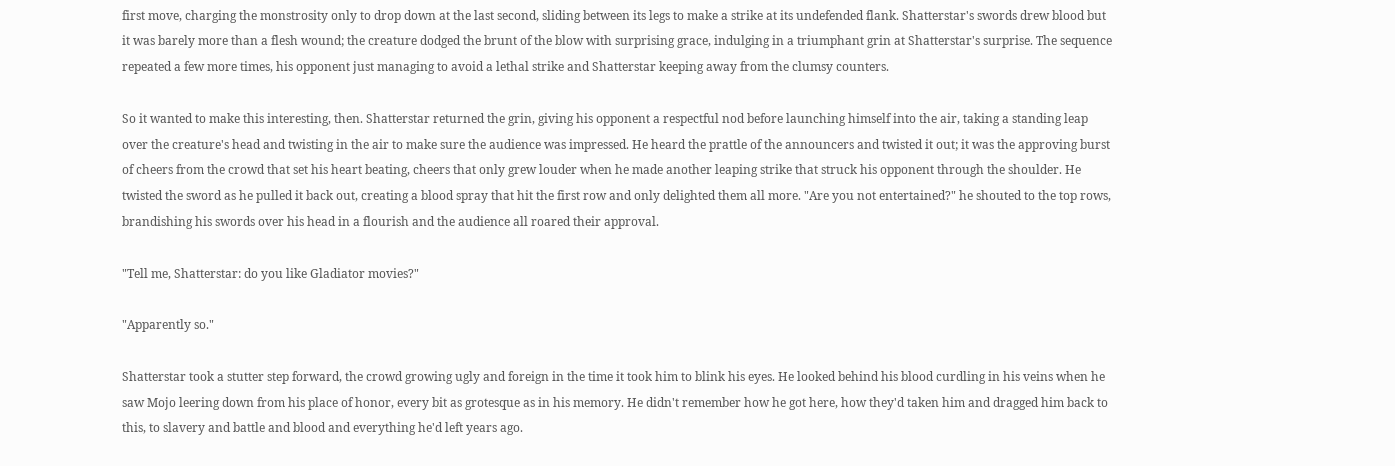first move, charging the monstrosity only to drop down at the last second, sliding between its legs to make a strike at its undefended flank. Shatterstar's swords drew blood but it was barely more than a flesh wound; the creature dodged the brunt of the blow with surprising grace, indulging in a triumphant grin at Shatterstar's surprise. The sequence repeated a few more times, his opponent just managing to avoid a lethal strike and Shatterstar keeping away from the clumsy counters.

So it wanted to make this interesting, then. Shatterstar returned the grin, giving his opponent a respectful nod before launching himself into the air, taking a standing leap over the creature's head and twisting in the air to make sure the audience was impressed. He heard the prattle of the announcers and twisted it out; it was the approving burst of cheers from the crowd that set his heart beating, cheers that only grew louder when he made another leaping strike that struck his opponent through the shoulder. He twisted the sword as he pulled it back out, creating a blood spray that hit the first row and only delighted them all more. "Are you not entertained?" he shouted to the top rows, brandishing his swords over his head in a flourish and the audience all roared their approval.

"Tell me, Shatterstar: do you like Gladiator movies?"

"Apparently so."

Shatterstar took a stutter step forward, the crowd growing ugly and foreign in the time it took him to blink his eyes. He looked behind his blood curdling in his veins when he saw Mojo leering down from his place of honor, every bit as grotesque as in his memory. He didn't remember how he got here, how they'd taken him and dragged him back to this, to slavery and battle and blood and everything he'd left years ago.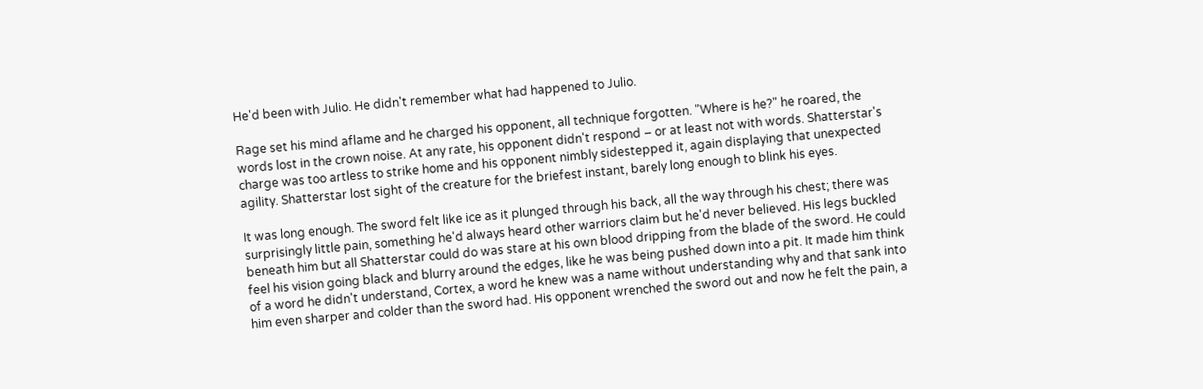He'd been with Julio. He didn't remember what had happened to Julio.

Rage set his mind aflame and he charged his opponent, all technique forgotten. "Where is he?" he roared, the words lost in the crown noise. At any rate, his opponent didn't respond – or at least not with words. Shatterstar's charge was too artless to strike home and his opponent nimbly sidestepped it, again displaying that unexpected agility. Shatterstar lost sight of the creature for the briefest instant, barely long enough to blink his eyes.

It was long enough. The sword felt like ice as it plunged through his back, all the way through his chest; there was surprisingly little pain, something he'd always heard other warriors claim but he'd never believed. His legs buckled beneath him but all Shatterstar could do was stare at his own blood dripping from the blade of the sword. He could feel his vision going black and blurry around the edges, like he was being pushed down into a pit. It made him think of a word he didn't understand, Cortex, a word he knew was a name without understanding why and that sank into him even sharper and colder than the sword had. His opponent wrenched the sword out and now he felt the pain, a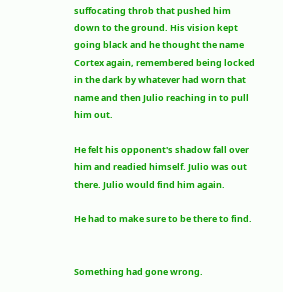suffocating throb that pushed him down to the ground. His vision kept going black and he thought the name Cortex again, remembered being locked in the dark by whatever had worn that name and then Julio reaching in to pull him out.

He felt his opponent's shadow fall over him and readied himself. Julio was out there. Julio would find him again.

He had to make sure to be there to find.


Something had gone wrong.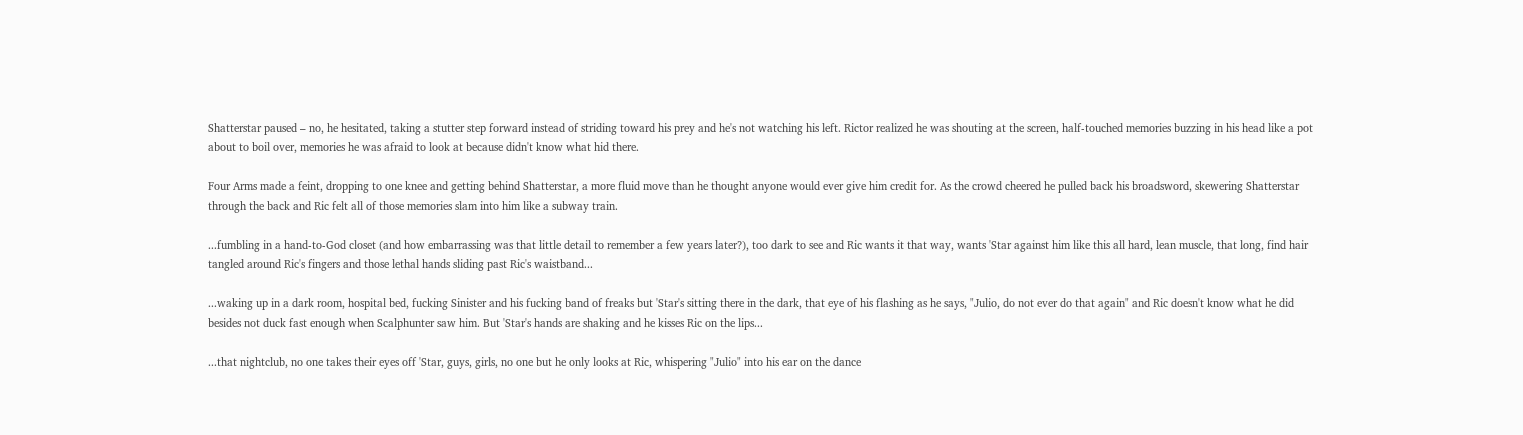Shatterstar paused – no, he hesitated, taking a stutter step forward instead of striding toward his prey and he's not watching his left. Rictor realized he was shouting at the screen, half-touched memories buzzing in his head like a pot about to boil over, memories he was afraid to look at because didn't know what hid there.

Four Arms made a feint, dropping to one knee and getting behind Shatterstar, a more fluid move than he thought anyone would ever give him credit for. As the crowd cheered he pulled back his broadsword, skewering Shatterstar through the back and Ric felt all of those memories slam into him like a subway train.

...fumbling in a hand-to-God closet (and how embarrassing was that little detail to remember a few years later?), too dark to see and Ric wants it that way, wants 'Star against him like this all hard, lean muscle, that long, find hair tangled around Ric's fingers and those lethal hands sliding past Ric's waistband...

...waking up in a dark room, hospital bed, fucking Sinister and his fucking band of freaks but 'Star's sitting there in the dark, that eye of his flashing as he says, "Julio, do not ever do that again" and Ric doesn't know what he did besides not duck fast enough when Scalphunter saw him. But 'Star's hands are shaking and he kisses Ric on the lips...

...that nightclub, no one takes their eyes off 'Star, guys, girls, no one but he only looks at Ric, whispering "Julio" into his ear on the dance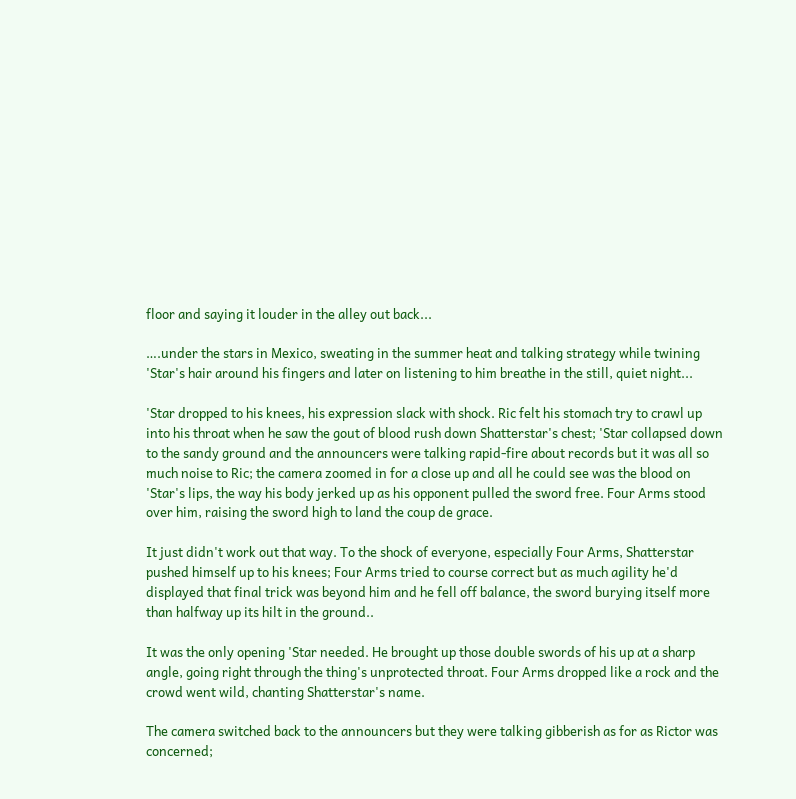floor and saying it louder in the alley out back...

….under the stars in Mexico, sweating in the summer heat and talking strategy while twining 'Star's hair around his fingers and later on listening to him breathe in the still, quiet night...

'Star dropped to his knees, his expression slack with shock. Ric felt his stomach try to crawl up into his throat when he saw the gout of blood rush down Shatterstar's chest; 'Star collapsed down to the sandy ground and the announcers were talking rapid-fire about records but it was all so much noise to Ric; the camera zoomed in for a close up and all he could see was the blood on 'Star's lips, the way his body jerked up as his opponent pulled the sword free. Four Arms stood over him, raising the sword high to land the coup de grace.

It just didn't work out that way. To the shock of everyone, especially Four Arms, Shatterstar pushed himself up to his knees; Four Arms tried to course correct but as much agility he'd displayed that final trick was beyond him and he fell off balance, the sword burying itself more than halfway up its hilt in the ground..

It was the only opening 'Star needed. He brought up those double swords of his up at a sharp angle, going right through the thing's unprotected throat. Four Arms dropped like a rock and the crowd went wild, chanting Shatterstar's name.

The camera switched back to the announcers but they were talking gibberish as for as Rictor was concerned;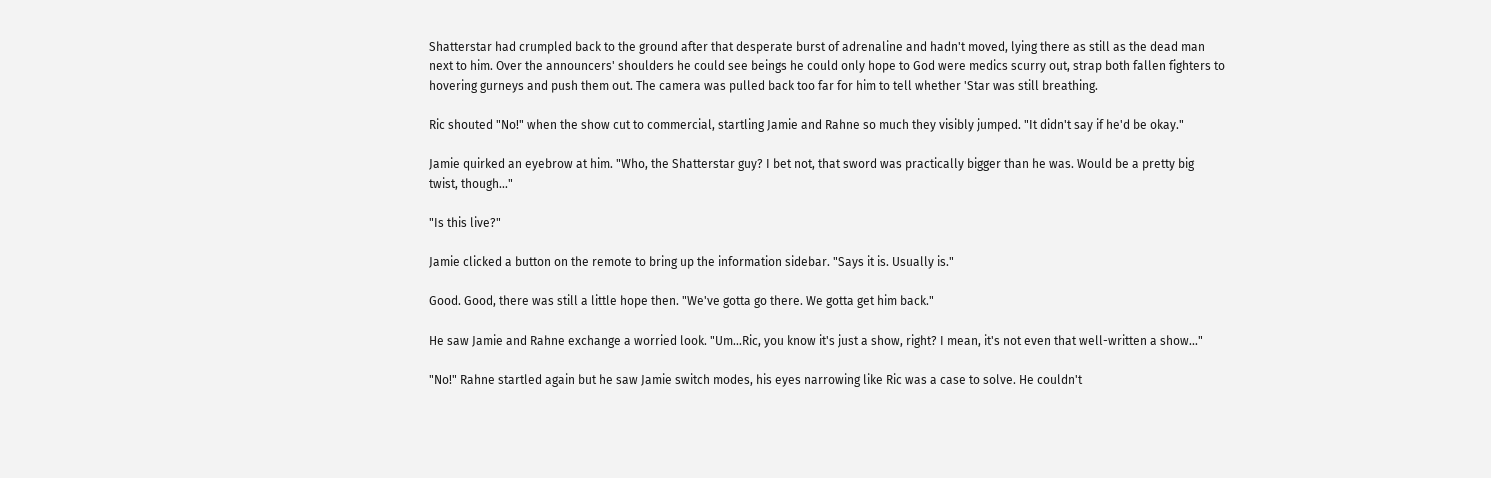Shatterstar had crumpled back to the ground after that desperate burst of adrenaline and hadn't moved, lying there as still as the dead man next to him. Over the announcers' shoulders he could see beings he could only hope to God were medics scurry out, strap both fallen fighters to hovering gurneys and push them out. The camera was pulled back too far for him to tell whether 'Star was still breathing.

Ric shouted "No!" when the show cut to commercial, startling Jamie and Rahne so much they visibly jumped. "It didn't say if he'd be okay."

Jamie quirked an eyebrow at him. "Who, the Shatterstar guy? I bet not, that sword was practically bigger than he was. Would be a pretty big twist, though..."

"Is this live?"

Jamie clicked a button on the remote to bring up the information sidebar. "Says it is. Usually is."

Good. Good, there was still a little hope then. "We've gotta go there. We gotta get him back."

He saw Jamie and Rahne exchange a worried look. "Um...Ric, you know it's just a show, right? I mean, it's not even that well-written a show..."

"No!" Rahne startled again but he saw Jamie switch modes, his eyes narrowing like Ric was a case to solve. He couldn't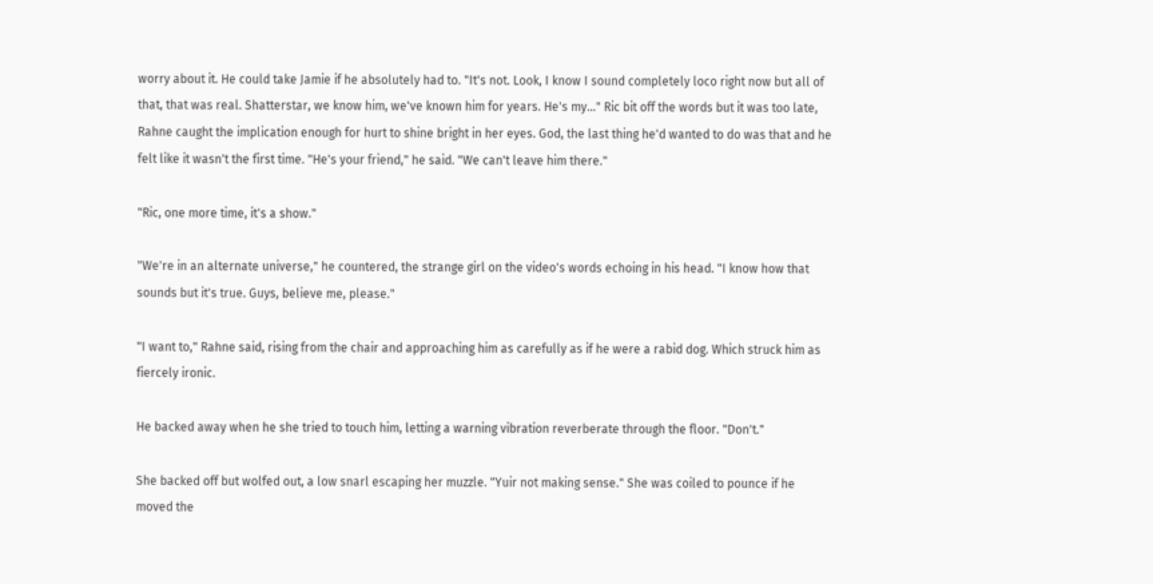worry about it. He could take Jamie if he absolutely had to. "It's not. Look, I know I sound completely loco right now but all of that, that was real. Shatterstar, we know him, we've known him for years. He's my..." Ric bit off the words but it was too late, Rahne caught the implication enough for hurt to shine bright in her eyes. God, the last thing he'd wanted to do was that and he felt like it wasn't the first time. "He's your friend," he said. "We can't leave him there."

"Ric, one more time, it's a show."

"We're in an alternate universe," he countered, the strange girl on the video's words echoing in his head. "I know how that sounds but it's true. Guys, believe me, please."

"I want to," Rahne said, rising from the chair and approaching him as carefully as if he were a rabid dog. Which struck him as fiercely ironic.

He backed away when he she tried to touch him, letting a warning vibration reverberate through the floor. "Don't."

She backed off but wolfed out, a low snarl escaping her muzzle. "Yuir not making sense." She was coiled to pounce if he moved the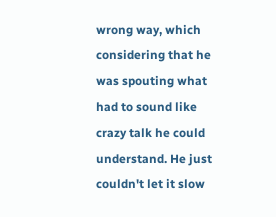wrong way, which considering that he was spouting what had to sound like crazy talk he could understand. He just couldn't let it slow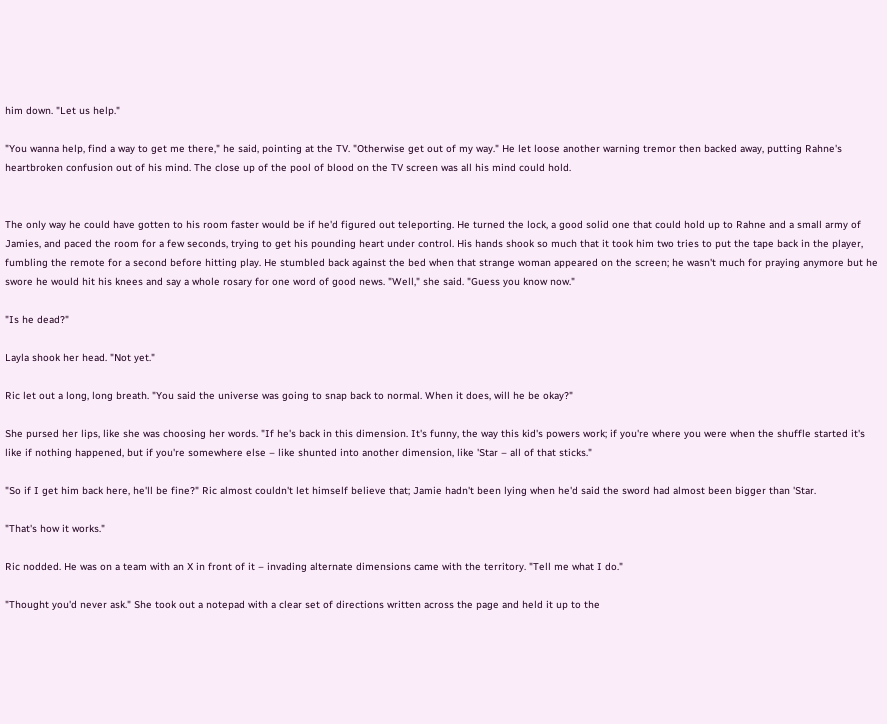him down. "Let us help."

"You wanna help, find a way to get me there," he said, pointing at the TV. "Otherwise get out of my way." He let loose another warning tremor then backed away, putting Rahne's heartbroken confusion out of his mind. The close up of the pool of blood on the TV screen was all his mind could hold.


The only way he could have gotten to his room faster would be if he'd figured out teleporting. He turned the lock, a good solid one that could hold up to Rahne and a small army of Jamies, and paced the room for a few seconds, trying to get his pounding heart under control. His hands shook so much that it took him two tries to put the tape back in the player, fumbling the remote for a second before hitting play. He stumbled back against the bed when that strange woman appeared on the screen; he wasn't much for praying anymore but he swore he would hit his knees and say a whole rosary for one word of good news. "Well," she said. "Guess you know now."

"Is he dead?"

Layla shook her head. "Not yet."

Ric let out a long, long breath. "You said the universe was going to snap back to normal. When it does, will he be okay?"

She pursed her lips, like she was choosing her words. "If he's back in this dimension. It's funny, the way this kid's powers work; if you're where you were when the shuffle started it's like if nothing happened, but if you're somewhere else – like shunted into another dimension, like 'Star – all of that sticks."

"So if I get him back here, he'll be fine?" Ric almost couldn't let himself believe that; Jamie hadn't been lying when he'd said the sword had almost been bigger than 'Star.

"That's how it works."

Ric nodded. He was on a team with an X in front of it – invading alternate dimensions came with the territory. "Tell me what I do."

"Thought you'd never ask." She took out a notepad with a clear set of directions written across the page and held it up to the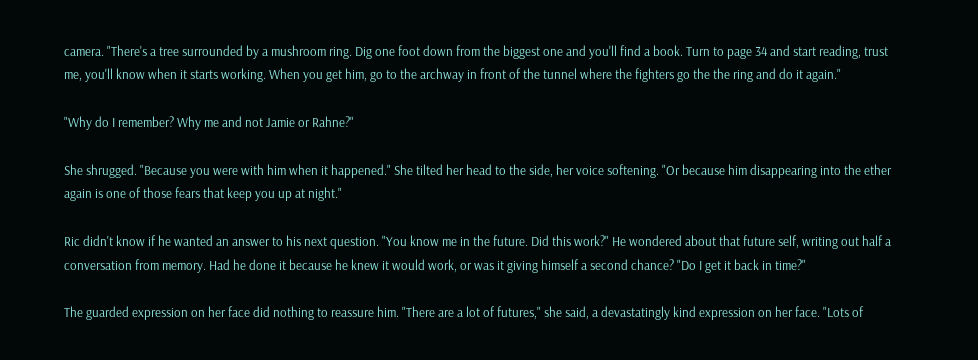camera. "There's a tree surrounded by a mushroom ring. Dig one foot down from the biggest one and you'll find a book. Turn to page 34 and start reading, trust me, you'll know when it starts working. When you get him, go to the archway in front of the tunnel where the fighters go the the ring and do it again."

"Why do I remember? Why me and not Jamie or Rahne?"

She shrugged. "Because you were with him when it happened." She tilted her head to the side, her voice softening. "Or because him disappearing into the ether again is one of those fears that keep you up at night."

Ric didn't know if he wanted an answer to his next question. "You know me in the future. Did this work?" He wondered about that future self, writing out half a conversation from memory. Had he done it because he knew it would work, or was it giving himself a second chance? "Do I get it back in time?"

The guarded expression on her face did nothing to reassure him. "There are a lot of futures," she said, a devastatingly kind expression on her face. "Lots of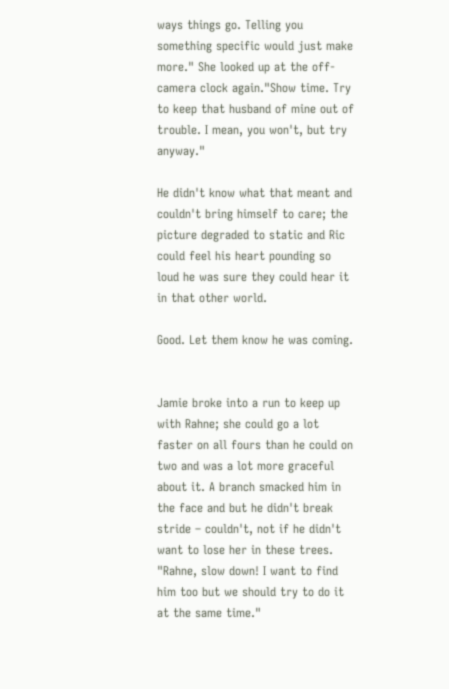ways things go. Telling you something specific would just make more." She looked up at the off-camera clock again."Show time. Try to keep that husband of mine out of trouble. I mean, you won't, but try anyway."

He didn't know what that meant and couldn't bring himself to care; the picture degraded to static and Ric could feel his heart pounding so loud he was sure they could hear it in that other world.

Good. Let them know he was coming.


Jamie broke into a run to keep up with Rahne; she could go a lot faster on all fours than he could on two and was a lot more graceful about it. A branch smacked him in the face and but he didn't break stride – couldn't, not if he didn't want to lose her in these trees. "Rahne, slow down! I want to find him too but we should try to do it at the same time."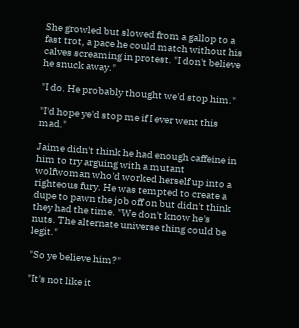She growled but slowed from a gallop to a fast trot, a pace he could match without his calves screaming in protest. "I don't believe he snuck away."

"I do. He probably thought we'd stop him."

"I'd hope ye'd stop me if I ever went this mad."

Jaime didn't think he had enough caffeine in him to try arguing with a mutant wolfwoman who'd worked herself up into a righteous fury. He was tempted to create a dupe to pawn the job off on but didn't think they had the time. "We don't know he's nuts. The alternate universe thing could be legit."

"So ye believe him?"

"It's not like it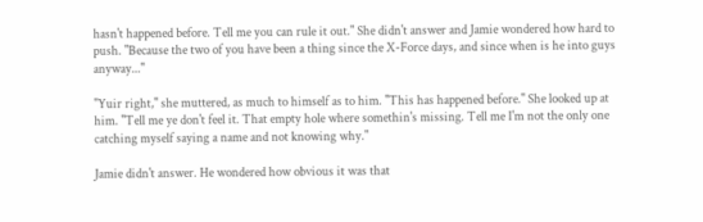hasn't happened before. Tell me you can rule it out." She didn't answer and Jamie wondered how hard to push. "Because the two of you have been a thing since the X-Force days, and since when is he into guys anyway..."

"Yuir right," she muttered, as much to himself as to him. "This has happened before." She looked up at him. "Tell me ye don't feel it. That empty hole where somethin's missing. Tell me I'm not the only one catching myself saying a name and not knowing why."

Jamie didn't answer. He wondered how obvious it was that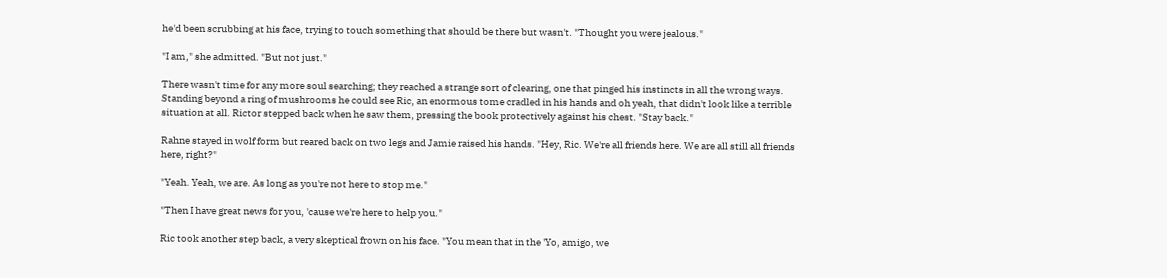he'd been scrubbing at his face, trying to touch something that should be there but wasn't. "Thought you were jealous."

"I am," she admitted. "But not just."

There wasn't time for any more soul searching; they reached a strange sort of clearing, one that pinged his instincts in all the wrong ways. Standing beyond a ring of mushrooms he could see Ric, an enormous tome cradled in his hands and oh yeah, that didn't look like a terrible situation at all. Rictor stepped back when he saw them, pressing the book protectively against his chest. "Stay back."

Rahne stayed in wolf form but reared back on two legs and Jamie raised his hands. "Hey, Ric. We're all friends here. We are all still all friends here, right?"

"Yeah. Yeah, we are. As long as you're not here to stop me."

"Then I have great news for you, 'cause we're here to help you."

Ric took another step back, a very skeptical frown on his face. "You mean that in the 'Yo, amigo, we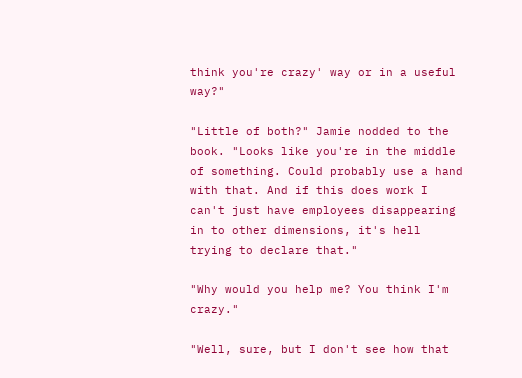think you're crazy' way or in a useful way?"

"Little of both?" Jamie nodded to the book. "Looks like you're in the middle of something. Could probably use a hand with that. And if this does work I can't just have employees disappearing in to other dimensions, it's hell trying to declare that."

"Why would you help me? You think I'm crazy."

"Well, sure, but I don't see how that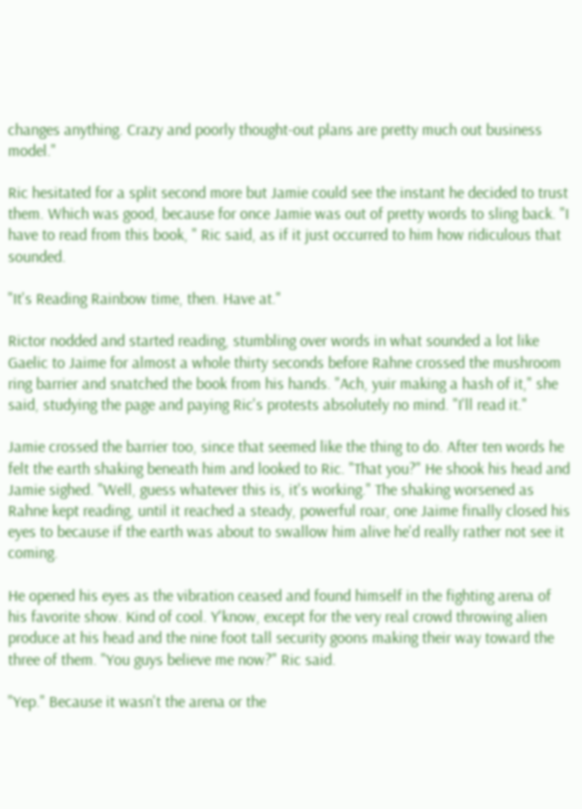changes anything. Crazy and poorly thought-out plans are pretty much out business model."

Ric hesitated for a split second more but Jamie could see the instant he decided to trust them. Which was good, because for once Jamie was out of pretty words to sling back. "I have to read from this book, " Ric said, as if it just occurred to him how ridiculous that sounded.

"It's Reading Rainbow time, then. Have at."

Rictor nodded and started reading, stumbling over words in what sounded a lot like Gaelic to Jaime for almost a whole thirty seconds before Rahne crossed the mushroom ring barrier and snatched the book from his hands. "Ach, yuir making a hash of it," she said, studying the page and paying Ric's protests absolutely no mind. "I'll read it."

Jamie crossed the barrier too, since that seemed like the thing to do. After ten words he felt the earth shaking beneath him and looked to Ric. "That you?" He shook his head and Jamie sighed. "Well, guess whatever this is, it's working." The shaking worsened as Rahne kept reading, until it reached a steady, powerful roar, one Jaime finally closed his eyes to because if the earth was about to swallow him alive he'd really rather not see it coming.

He opened his eyes as the vibration ceased and found himself in the fighting arena of his favorite show. Kind of cool. Y'know, except for the very real crowd throwing alien produce at his head and the nine foot tall security goons making their way toward the three of them. "You guys believe me now?" Ric said.

"Yep." Because it wasn't the arena or the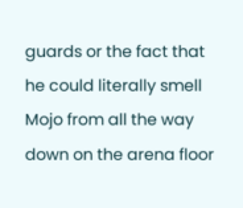guards or the fact that he could literally smell Mojo from all the way down on the arena floor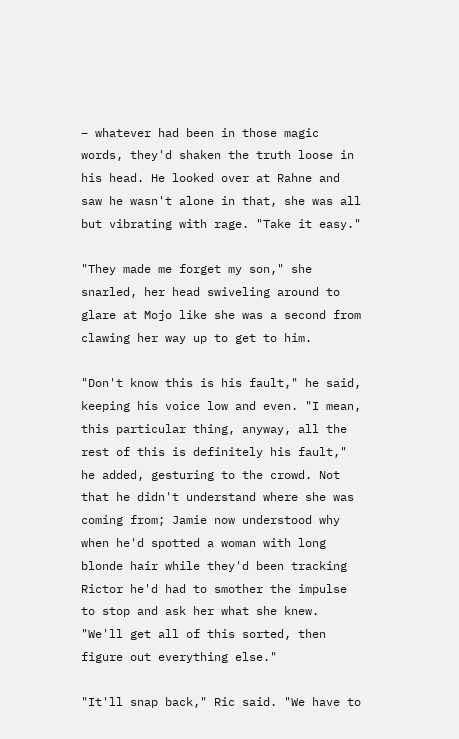– whatever had been in those magic words, they'd shaken the truth loose in his head. He looked over at Rahne and saw he wasn't alone in that, she was all but vibrating with rage. "Take it easy."

"They made me forget my son," she snarled, her head swiveling around to glare at Mojo like she was a second from clawing her way up to get to him.

"Don't know this is his fault," he said, keeping his voice low and even. "I mean, this particular thing, anyway, all the rest of this is definitely his fault," he added, gesturing to the crowd. Not that he didn't understand where she was coming from; Jamie now understood why when he'd spotted a woman with long blonde hair while they'd been tracking Rictor he'd had to smother the impulse to stop and ask her what she knew. "We'll get all of this sorted, then figure out everything else."

"It'll snap back," Ric said. "We have to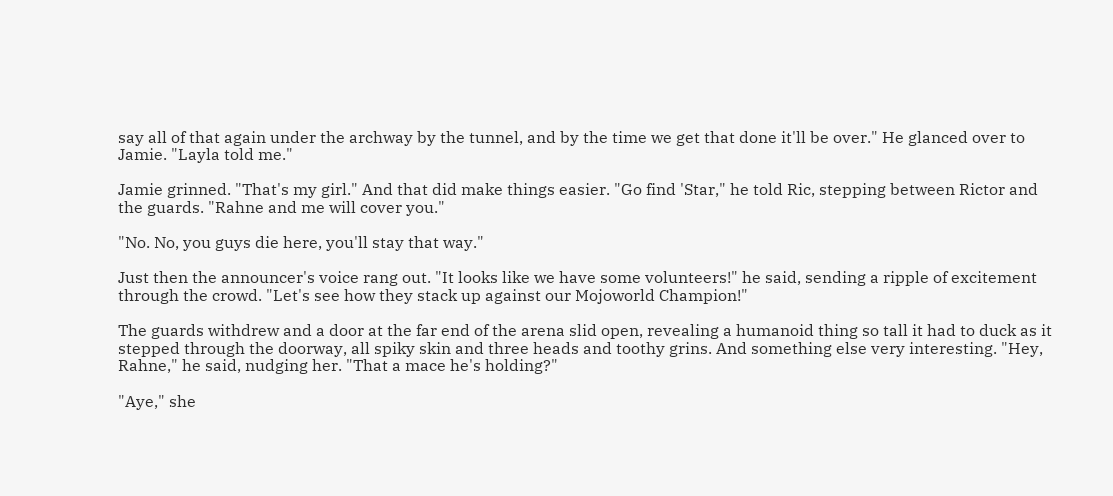say all of that again under the archway by the tunnel, and by the time we get that done it'll be over." He glanced over to Jamie. "Layla told me."

Jamie grinned. "That's my girl." And that did make things easier. "Go find 'Star," he told Ric, stepping between Rictor and the guards. "Rahne and me will cover you."

"No. No, you guys die here, you'll stay that way."

Just then the announcer's voice rang out. "It looks like we have some volunteers!" he said, sending a ripple of excitement through the crowd. "Let's see how they stack up against our Mojoworld Champion!"

The guards withdrew and a door at the far end of the arena slid open, revealing a humanoid thing so tall it had to duck as it stepped through the doorway, all spiky skin and three heads and toothy grins. And something else very interesting. "Hey, Rahne," he said, nudging her. "That a mace he's holding?"

"Aye," she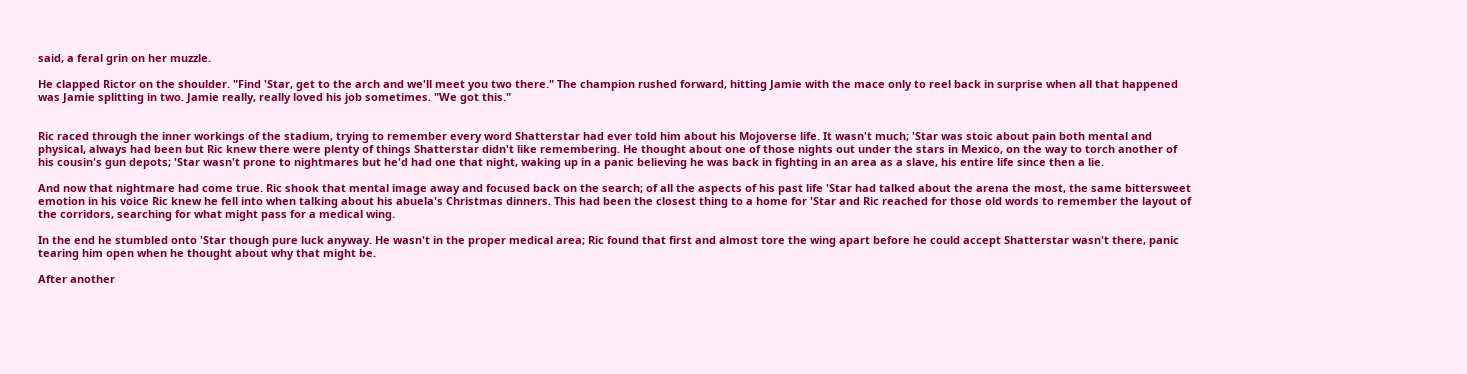said, a feral grin on her muzzle.

He clapped Rictor on the shoulder. "Find 'Star, get to the arch and we'll meet you two there." The champion rushed forward, hitting Jamie with the mace only to reel back in surprise when all that happened was Jamie splitting in two. Jamie really, really loved his job sometimes. "We got this."


Ric raced through the inner workings of the stadium, trying to remember every word Shatterstar had ever told him about his Mojoverse life. It wasn't much; 'Star was stoic about pain both mental and physical, always had been but Ric knew there were plenty of things Shatterstar didn't like remembering. He thought about one of those nights out under the stars in Mexico, on the way to torch another of his cousin's gun depots; 'Star wasn't prone to nightmares but he'd had one that night, waking up in a panic believing he was back in fighting in an area as a slave, his entire life since then a lie.

And now that nightmare had come true. Ric shook that mental image away and focused back on the search; of all the aspects of his past life 'Star had talked about the arena the most, the same bittersweet emotion in his voice Ric knew he fell into when talking about his abuela's Christmas dinners. This had been the closest thing to a home for 'Star and Ric reached for those old words to remember the layout of the corridors, searching for what might pass for a medical wing.

In the end he stumbled onto 'Star though pure luck anyway. He wasn't in the proper medical area; Ric found that first and almost tore the wing apart before he could accept Shatterstar wasn't there, panic tearing him open when he thought about why that might be.

After another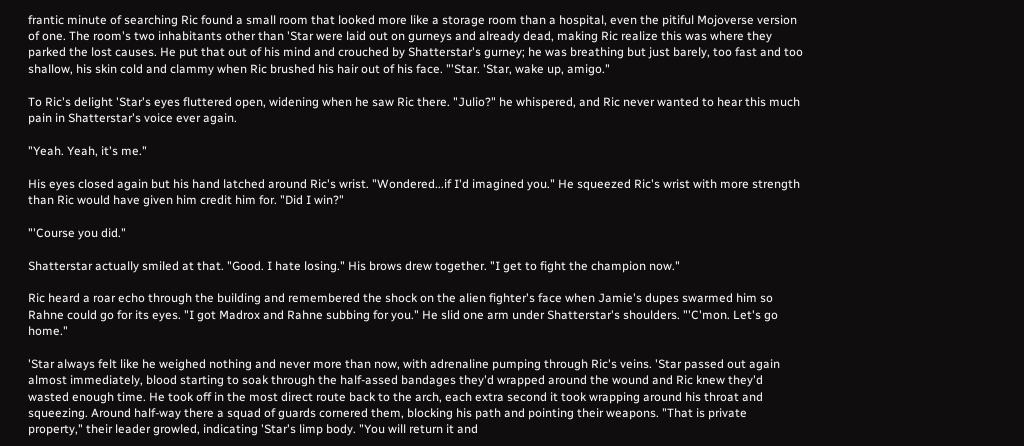frantic minute of searching Ric found a small room that looked more like a storage room than a hospital, even the pitiful Mojoverse version of one. The room's two inhabitants other than 'Star were laid out on gurneys and already dead, making Ric realize this was where they parked the lost causes. He put that out of his mind and crouched by Shatterstar's gurney; he was breathing but just barely, too fast and too shallow, his skin cold and clammy when Ric brushed his hair out of his face. "'Star. 'Star, wake up, amigo."

To Ric's delight 'Star's eyes fluttered open, widening when he saw Ric there. "Julio?" he whispered, and Ric never wanted to hear this much pain in Shatterstar's voice ever again.

"Yeah. Yeah, it's me."

His eyes closed again but his hand latched around Ric's wrist. "Wondered...if I'd imagined you." He squeezed Ric's wrist with more strength than Ric would have given him credit him for. "Did I win?"

"'Course you did."

Shatterstar actually smiled at that. "Good. I hate losing." His brows drew together. "I get to fight the champion now."

Ric heard a roar echo through the building and remembered the shock on the alien fighter's face when Jamie's dupes swarmed him so Rahne could go for its eyes. "I got Madrox and Rahne subbing for you." He slid one arm under Shatterstar's shoulders. "'C'mon. Let's go home."

'Star always felt like he weighed nothing and never more than now, with adrenaline pumping through Ric's veins. 'Star passed out again almost immediately, blood starting to soak through the half-assed bandages they'd wrapped around the wound and Ric knew they'd wasted enough time. He took off in the most direct route back to the arch, each extra second it took wrapping around his throat and squeezing. Around half-way there a squad of guards cornered them, blocking his path and pointing their weapons. "That is private property," their leader growled, indicating 'Star's limp body. "You will return it and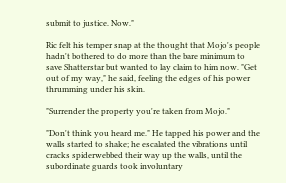submit to justice. Now."

Ric felt his temper snap at the thought that Mojo's people hadn't bothered to do more than the bare minimum to save Shatterstar but wanted to lay claim to him now. "Get out of my way," he said, feeling the edges of his power thrumming under his skin.

"Surrender the property you're taken from Mojo."

"Don't think you heard me." He tapped his power and the walls started to shake; he escalated the vibrations until cracks spiderwebbed their way up the walls, until the subordinate guards took involuntary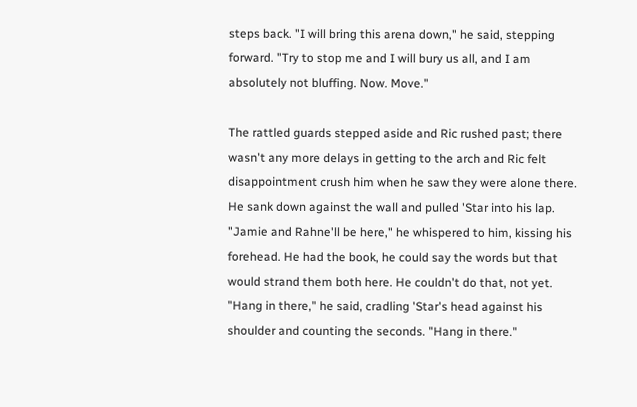steps back. "I will bring this arena down," he said, stepping forward. "Try to stop me and I will bury us all, and I am absolutely not bluffing. Now. Move."

The rattled guards stepped aside and Ric rushed past; there wasn't any more delays in getting to the arch and Ric felt disappointment crush him when he saw they were alone there. He sank down against the wall and pulled 'Star into his lap. "Jamie and Rahne'll be here," he whispered to him, kissing his forehead. He had the book, he could say the words but that would strand them both here. He couldn't do that, not yet. "Hang in there," he said, cradling 'Star's head against his shoulder and counting the seconds. "Hang in there."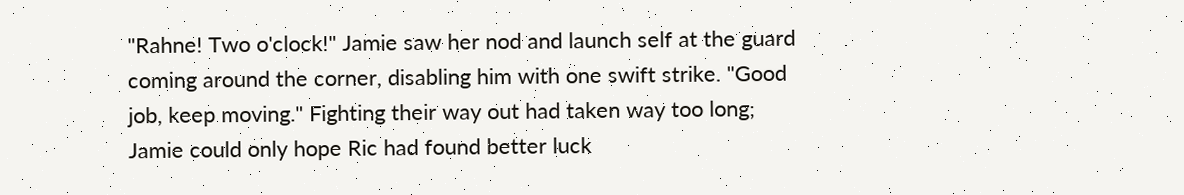"Rahne! Two o'clock!" Jamie saw her nod and launch self at the guard coming around the corner, disabling him with one swift strike. "Good job, keep moving." Fighting their way out had taken way too long; Jamie could only hope Ric had found better luck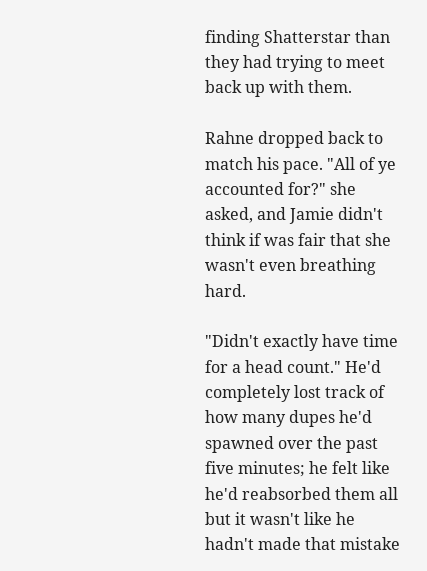finding Shatterstar than they had trying to meet back up with them.

Rahne dropped back to match his pace. "All of ye accounted for?" she asked, and Jamie didn't think if was fair that she wasn't even breathing hard.

"Didn't exactly have time for a head count." He'd completely lost track of how many dupes he'd spawned over the past five minutes; he felt like he'd reabsorbed them all but it wasn't like he hadn't made that mistake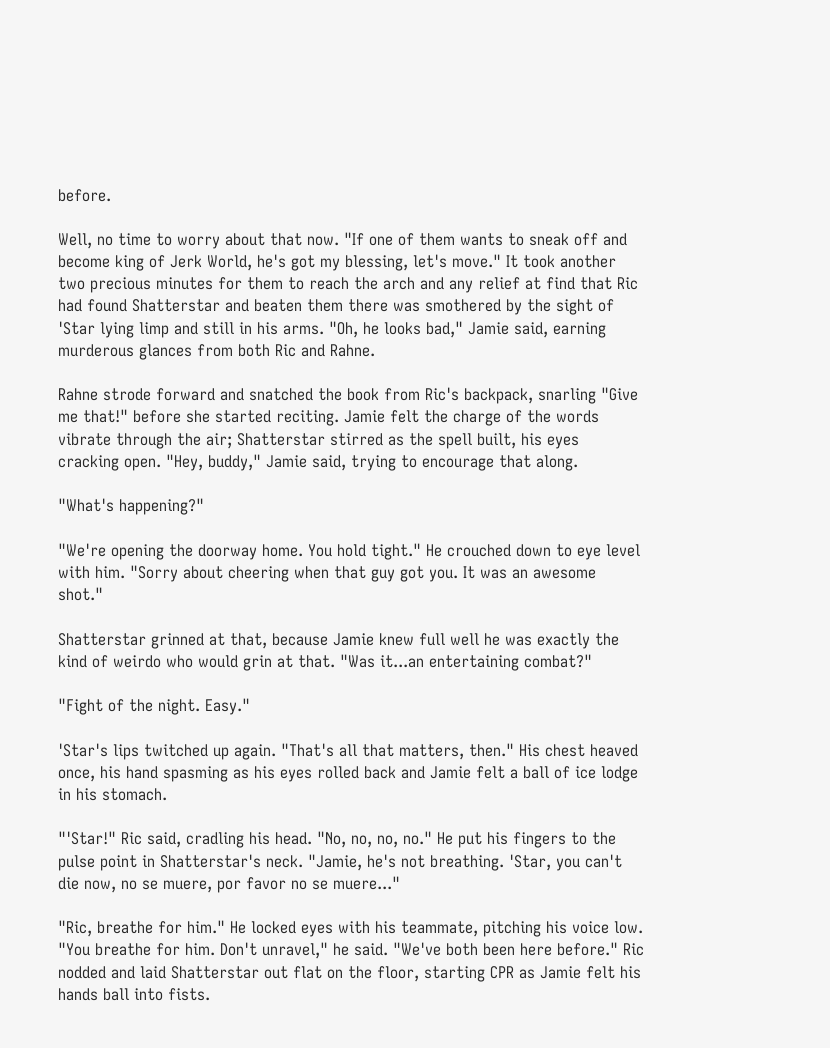before.

Well, no time to worry about that now. "If one of them wants to sneak off and become king of Jerk World, he's got my blessing, let's move." It took another two precious minutes for them to reach the arch and any relief at find that Ric had found Shatterstar and beaten them there was smothered by the sight of 'Star lying limp and still in his arms. "Oh, he looks bad," Jamie said, earning murderous glances from both Ric and Rahne.

Rahne strode forward and snatched the book from Ric's backpack, snarling "Give me that!" before she started reciting. Jamie felt the charge of the words vibrate through the air; Shatterstar stirred as the spell built, his eyes cracking open. "Hey, buddy," Jamie said, trying to encourage that along.

"What's happening?"

"We're opening the doorway home. You hold tight." He crouched down to eye level with him. "Sorry about cheering when that guy got you. It was an awesome shot."

Shatterstar grinned at that, because Jamie knew full well he was exactly the kind of weirdo who would grin at that. "Was it...an entertaining combat?"

"Fight of the night. Easy."

'Star's lips twitched up again. "That's all that matters, then." His chest heaved once, his hand spasming as his eyes rolled back and Jamie felt a ball of ice lodge in his stomach.

"'Star!" Ric said, cradling his head. "No, no, no, no." He put his fingers to the pulse point in Shatterstar's neck. "Jamie, he's not breathing. 'Star, you can't die now, no se muere, por favor no se muere..."

"Ric, breathe for him." He locked eyes with his teammate, pitching his voice low. "You breathe for him. Don't unravel," he said. "We've both been here before." Ric nodded and laid Shatterstar out flat on the floor, starting CPR as Jamie felt his hands ball into fists.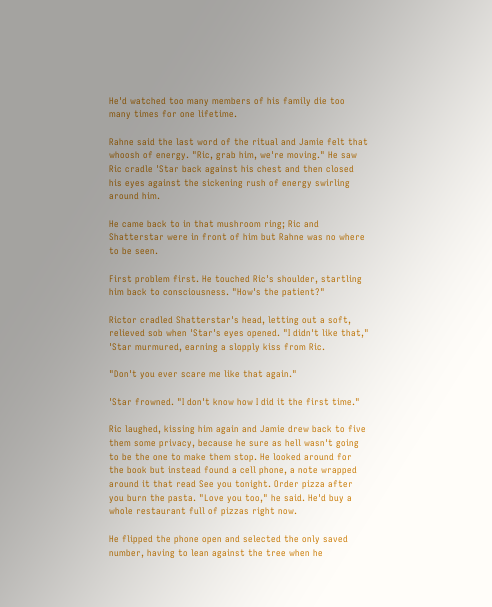He'd watched too many members of his family die too many times for one lifetime.

Rahne said the last word of the ritual and Jamie felt that whoosh of energy. "Ric, grab him, we're moving." He saw Ric cradle 'Star back against his chest and then closed his eyes against the sickening rush of energy swirling around him.

He came back to in that mushroom ring; Ric and Shatterstar were in front of him but Rahne was no where to be seen.

First problem first. He touched Ric's shoulder, startling him back to consciousness. "How's the patient?"

Rictor cradled Shatterstar's head, letting out a soft, relieved sob when 'Star's eyes opened. "I didn't like that," 'Star murmured, earning a slopply kiss from Ric.

"Don't you ever scare me like that again."

'Star frowned. "I don't know how I did it the first time."

Ric laughed, kissing him again and Jamie drew back to five them some privacy, because he sure as hell wasn't going to be the one to make them stop. He looked around for the book but instead found a cell phone, a note wrapped around it that read See you tonight. Order pizza after you burn the pasta. "Love you too," he said. He'd buy a whole restaurant full of pizzas right now.

He flipped the phone open and selected the only saved number, having to lean against the tree when he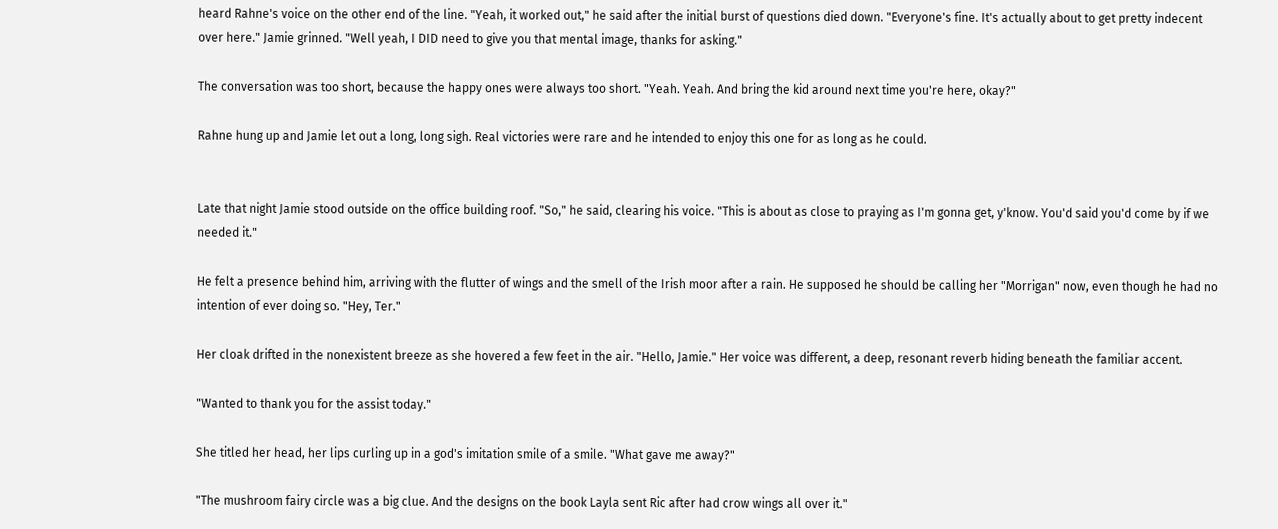heard Rahne's voice on the other end of the line. "Yeah, it worked out," he said after the initial burst of questions died down. "Everyone's fine. It's actually about to get pretty indecent over here." Jamie grinned. "Well yeah, I DID need to give you that mental image, thanks for asking."

The conversation was too short, because the happy ones were always too short. "Yeah. Yeah. And bring the kid around next time you're here, okay?"

Rahne hung up and Jamie let out a long, long sigh. Real victories were rare and he intended to enjoy this one for as long as he could.


Late that night Jamie stood outside on the office building roof. "So," he said, clearing his voice. "This is about as close to praying as I'm gonna get, y'know. You'd said you'd come by if we needed it."

He felt a presence behind him, arriving with the flutter of wings and the smell of the Irish moor after a rain. He supposed he should be calling her "Morrigan" now, even though he had no intention of ever doing so. "Hey, Ter."

Her cloak drifted in the nonexistent breeze as she hovered a few feet in the air. "Hello, Jamie." Her voice was different, a deep, resonant reverb hiding beneath the familiar accent.

"Wanted to thank you for the assist today."

She titled her head, her lips curling up in a god's imitation smile of a smile. "What gave me away?"

"The mushroom fairy circle was a big clue. And the designs on the book Layla sent Ric after had crow wings all over it."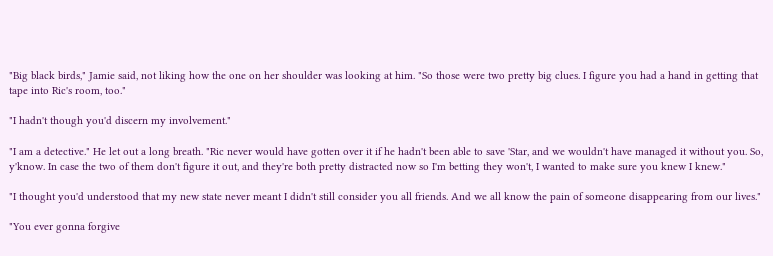"Big black birds," Jamie said, not liking how the one on her shoulder was looking at him. "So those were two pretty big clues. I figure you had a hand in getting that tape into Ric's room, too."

"I hadn't though you'd discern my involvement."

"I am a detective." He let out a long breath. "Ric never would have gotten over it if he hadn't been able to save 'Star, and we wouldn't have managed it without you. So, y'know. In case the two of them don't figure it out, and they're both pretty distracted now so I'm betting they won't, I wanted to make sure you knew I knew."

"I thought you'd understood that my new state never meant I didn't still consider you all friends. And we all know the pain of someone disappearing from our lives."

"You ever gonna forgive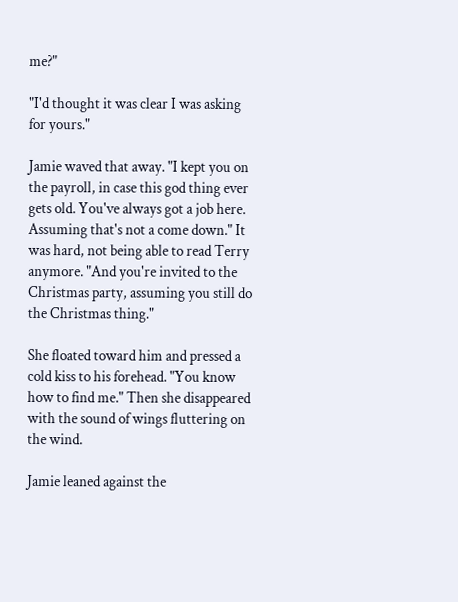me?"

"I'd thought it was clear I was asking for yours."

Jamie waved that away. "I kept you on the payroll, in case this god thing ever gets old. You've always got a job here. Assuming that's not a come down." It was hard, not being able to read Terry anymore. "And you're invited to the Christmas party, assuming you still do the Christmas thing."

She floated toward him and pressed a cold kiss to his forehead. "You know how to find me." Then she disappeared with the sound of wings fluttering on the wind.

Jamie leaned against the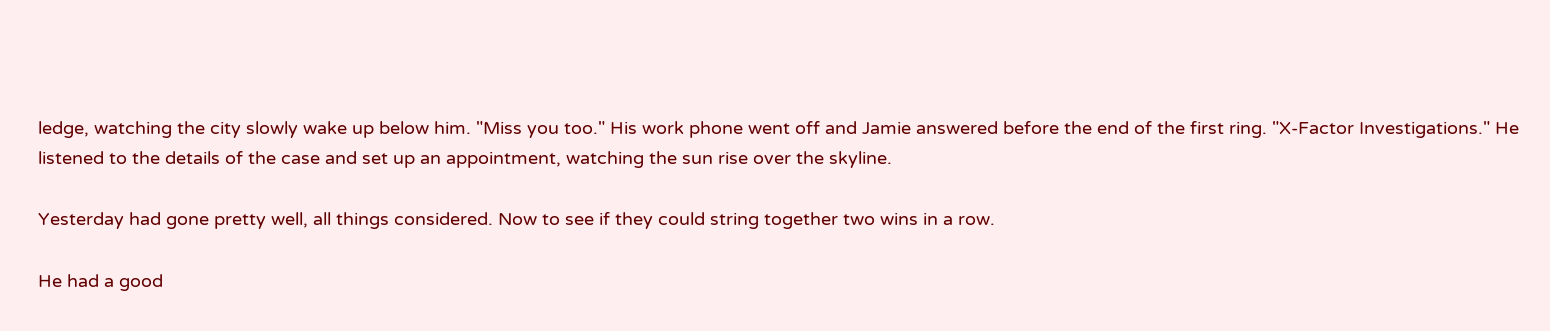ledge, watching the city slowly wake up below him. "Miss you too." His work phone went off and Jamie answered before the end of the first ring. "X-Factor Investigations." He listened to the details of the case and set up an appointment, watching the sun rise over the skyline.

Yesterday had gone pretty well, all things considered. Now to see if they could string together two wins in a row.

He had a good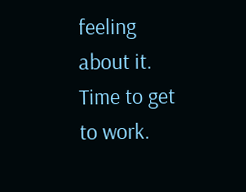feeling about it. Time to get to work.